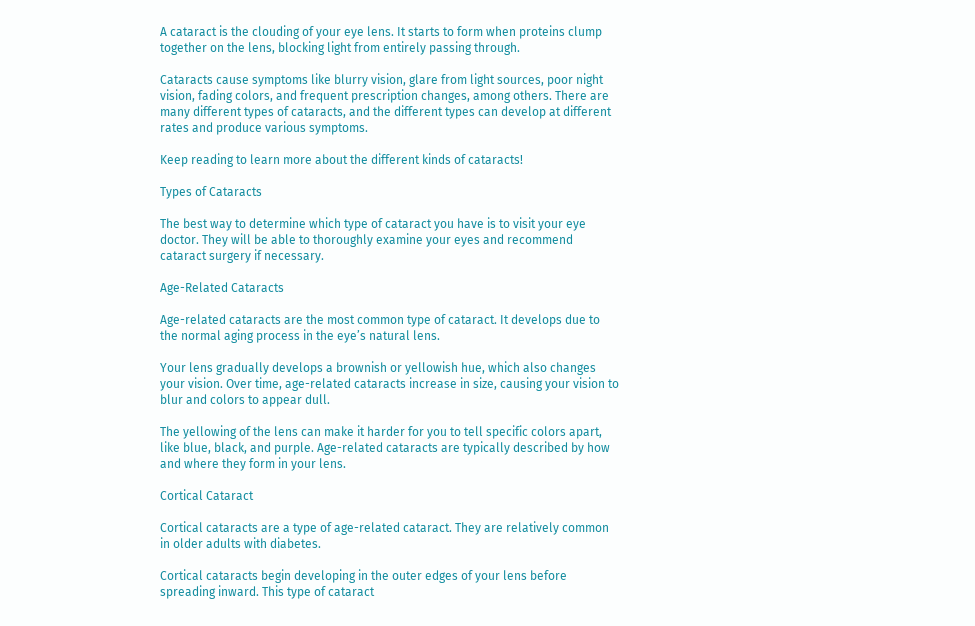A cataract is the clouding of your eye lens. It starts to form when proteins clump together on the lens, blocking light from entirely passing through.

Cataracts cause symptoms like blurry vision, glare from light sources, poor night vision, fading colors, and frequent prescription changes, among others. There are many different types of cataracts, and the different types can develop at different rates and produce various symptoms.

Keep reading to learn more about the different kinds of cataracts!

Types of Cataracts

The best way to determine which type of cataract you have is to visit your eye doctor. They will be able to thoroughly examine your eyes and recommend cataract surgery if necessary.

Age-Related Cataracts

Age-related cataracts are the most common type of cataract. It develops due to the normal aging process in the eye’s natural lens.

Your lens gradually develops a brownish or yellowish hue, which also changes your vision. Over time, age-related cataracts increase in size, causing your vision to blur and colors to appear dull.

The yellowing of the lens can make it harder for you to tell specific colors apart, like blue, black, and purple. Age-related cataracts are typically described by how and where they form in your lens.

Cortical Cataract

Cortical cataracts are a type of age-related cataract. They are relatively common in older adults with diabetes.

Cortical cataracts begin developing in the outer edges of your lens before spreading inward. This type of cataract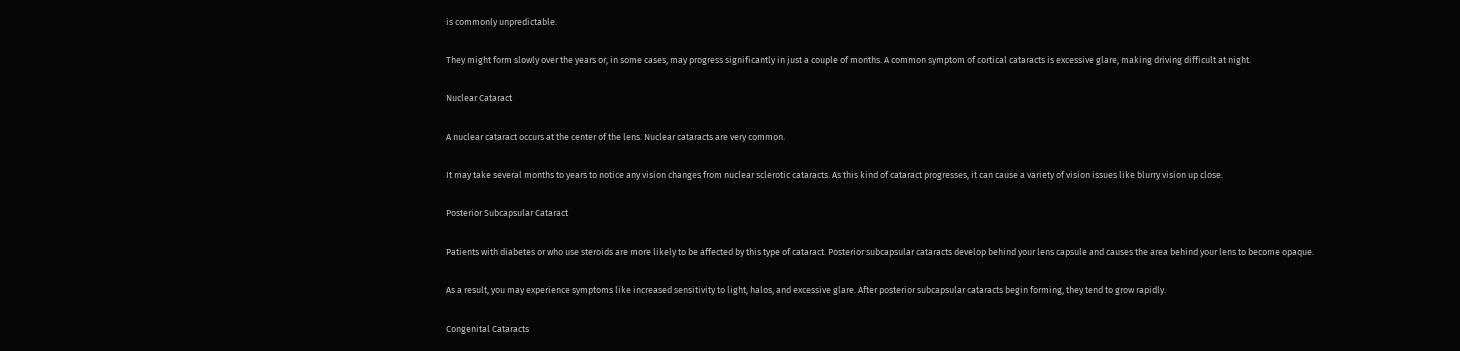is commonly unpredictable.

They might form slowly over the years or, in some cases, may progress significantly in just a couple of months. A common symptom of cortical cataracts is excessive glare, making driving difficult at night.

Nuclear Cataract

A nuclear cataract occurs at the center of the lens. Nuclear cataracts are very common.

It may take several months to years to notice any vision changes from nuclear sclerotic cataracts. As this kind of cataract progresses, it can cause a variety of vision issues like blurry vision up close.

Posterior Subcapsular Cataract

Patients with diabetes or who use steroids are more likely to be affected by this type of cataract. Posterior subcapsular cataracts develop behind your lens capsule and causes the area behind your lens to become opaque.

As a result, you may experience symptoms like increased sensitivity to light, halos, and excessive glare. After posterior subcapsular cataracts begin forming, they tend to grow rapidly.

Congenital Cataracts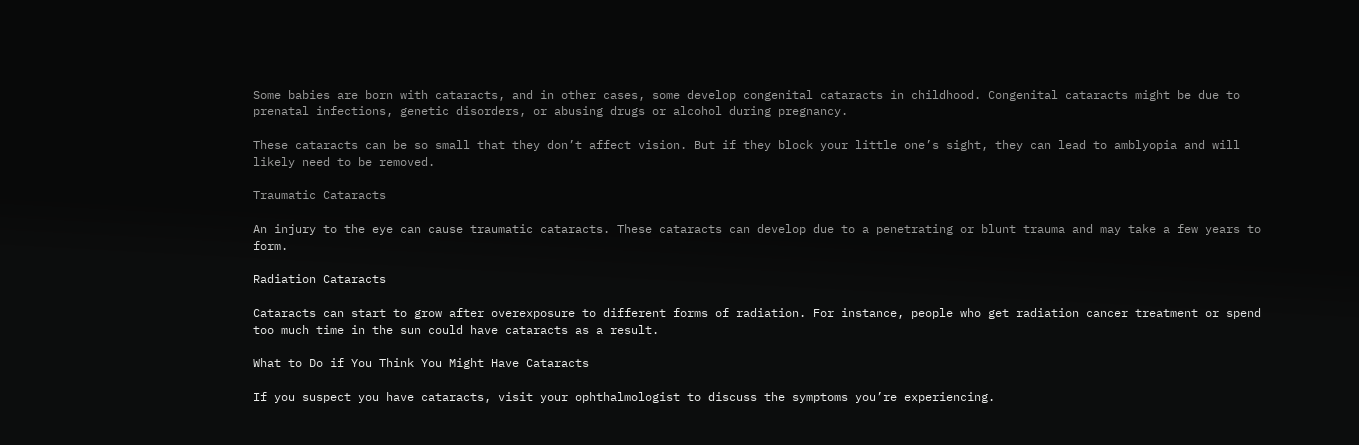Some babies are born with cataracts, and in other cases, some develop congenital cataracts in childhood. Congenital cataracts might be due to prenatal infections, genetic disorders, or abusing drugs or alcohol during pregnancy.

These cataracts can be so small that they don’t affect vision. But if they block your little one’s sight, they can lead to amblyopia and will likely need to be removed.

Traumatic Cataracts

An injury to the eye can cause traumatic cataracts. These cataracts can develop due to a penetrating or blunt trauma and may take a few years to form.

Radiation Cataracts

Cataracts can start to grow after overexposure to different forms of radiation. For instance, people who get radiation cancer treatment or spend too much time in the sun could have cataracts as a result.

What to Do if You Think You Might Have Cataracts

If you suspect you have cataracts, visit your ophthalmologist to discuss the symptoms you’re experiencing.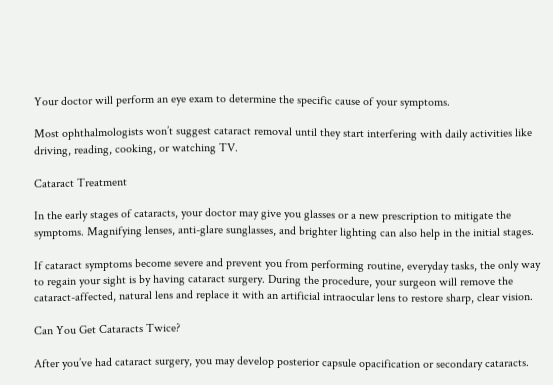Your doctor will perform an eye exam to determine the specific cause of your symptoms.

Most ophthalmologists won’t suggest cataract removal until they start interfering with daily activities like driving, reading, cooking, or watching TV.

Cataract Treatment

In the early stages of cataracts, your doctor may give you glasses or a new prescription to mitigate the symptoms. Magnifying lenses, anti-glare sunglasses, and brighter lighting can also help in the initial stages.

If cataract symptoms become severe and prevent you from performing routine, everyday tasks, the only way to regain your sight is by having cataract surgery. During the procedure, your surgeon will remove the cataract-affected, natural lens and replace it with an artificial intraocular lens to restore sharp, clear vision.

Can You Get Cataracts Twice?

After you’ve had cataract surgery, you may develop posterior capsule opacification or secondary cataracts.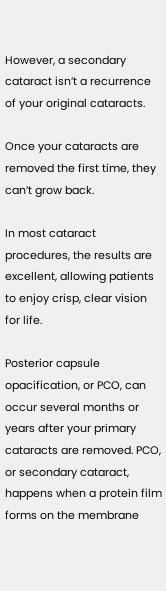However, a secondary cataract isn’t a recurrence of your original cataracts.

Once your cataracts are removed the first time, they can’t grow back.

In most cataract procedures, the results are excellent, allowing patients to enjoy crisp, clear vision for life.

Posterior capsule opacification, or PCO, can occur several months or years after your primary cataracts are removed. PCO, or secondary cataract, happens when a protein film forms on the membrane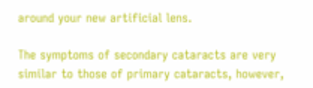around your new artificial lens.

The symptoms of secondary cataracts are very similar to those of primary cataracts, however,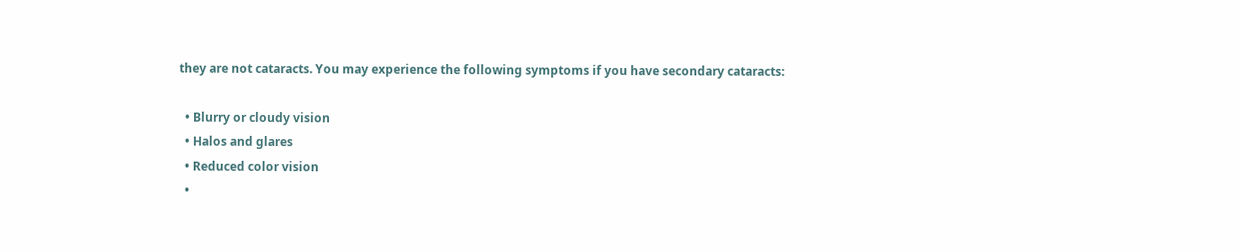they are not cataracts. You may experience the following symptoms if you have secondary cataracts:

  • Blurry or cloudy vision
  • Halos and glares
  • Reduced color vision
  •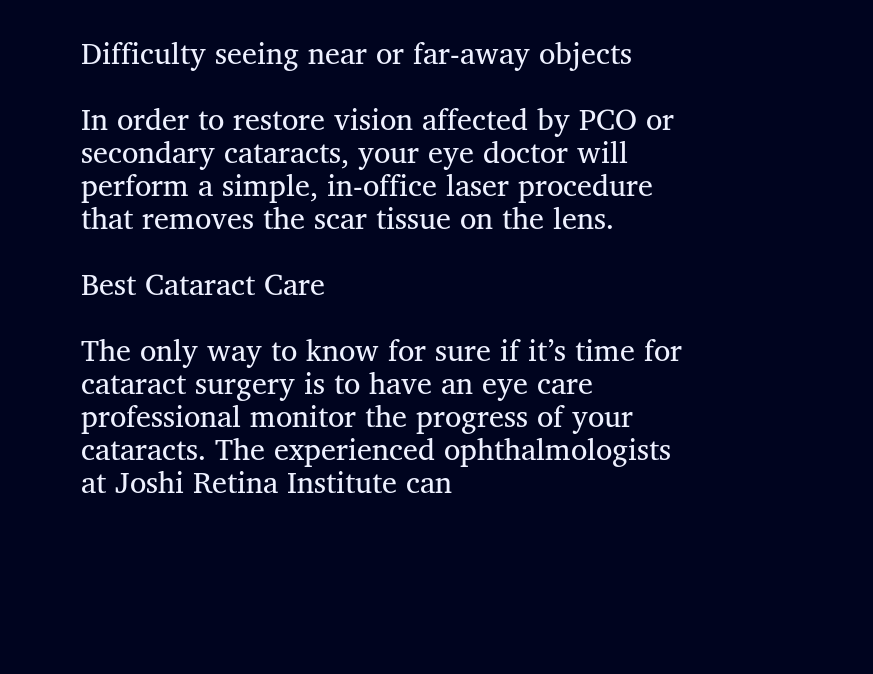Difficulty seeing near or far-away objects

In order to restore vision affected by PCO or secondary cataracts, your eye doctor will perform a simple, in-office laser procedure that removes the scar tissue on the lens.

Best Cataract Care

The only way to know for sure if it’s time for cataract surgery is to have an eye care professional monitor the progress of your cataracts. The experienced ophthalmologists at Joshi Retina Institute can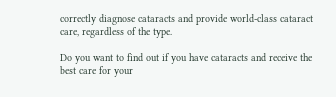correctly diagnose cataracts and provide world-class cataract care, regardless of the type.

Do you want to find out if you have cataracts and receive the best care for your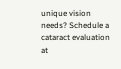unique vision needs? Schedule a cataract evaluation at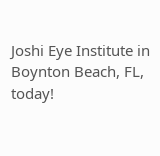Joshi Eye Institute in Boynton Beach, FL, today!